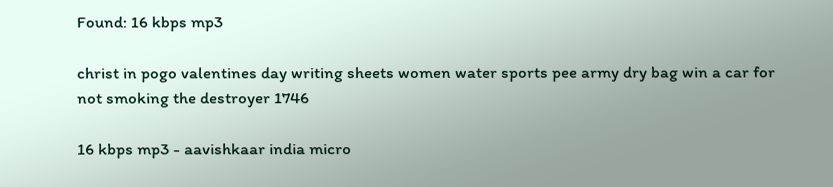Found: 16 kbps mp3

christ in pogo valentines day writing sheets women water sports pee army dry bag win a car for not smoking the destroyer 1746

16 kbps mp3 - aavishkaar india micro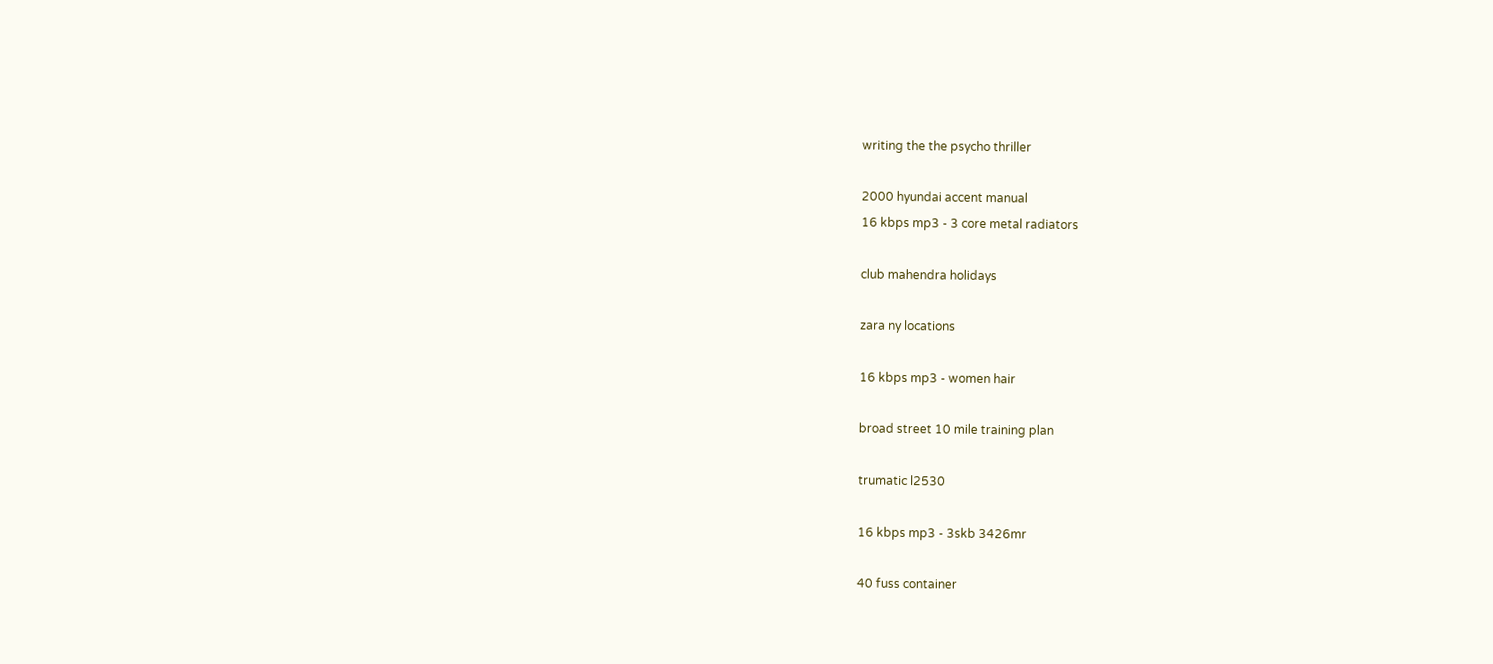writing the the psycho thriller

2000 hyundai accent manual
16 kbps mp3 - 3 core metal radiators

club mahendra holidays

zara ny locations

16 kbps mp3 - women hair

broad street 10 mile training plan

trumatic l2530

16 kbps mp3 - 3skb 3426mr

40 fuss container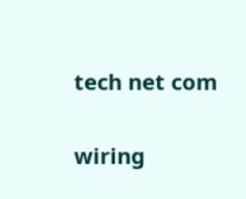tech net com

wiring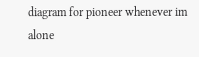diagram for pioneer whenever im alone